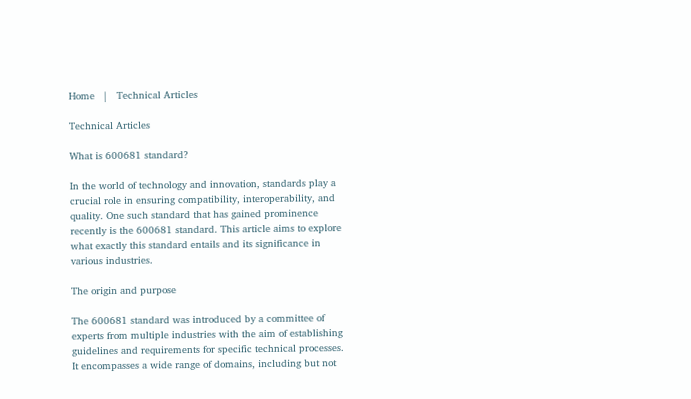Home   |   Technical Articles

Technical Articles

What is 600681 standard?

In the world of technology and innovation, standards play a crucial role in ensuring compatibility, interoperability, and quality. One such standard that has gained prominence recently is the 600681 standard. This article aims to explore what exactly this standard entails and its significance in various industries.

The origin and purpose

The 600681 standard was introduced by a committee of experts from multiple industries with the aim of establishing guidelines and requirements for specific technical processes. It encompasses a wide range of domains, including but not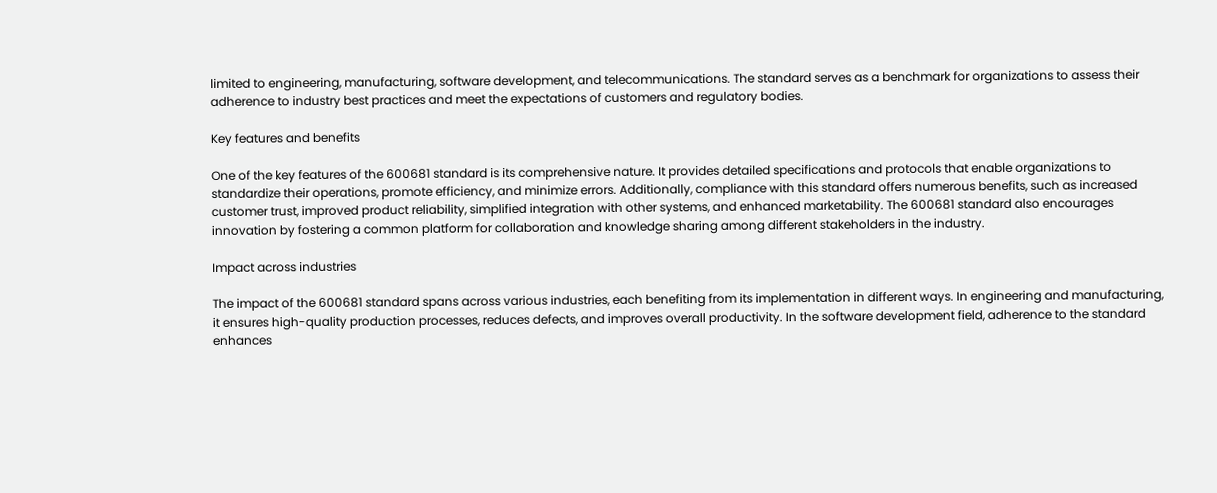limited to engineering, manufacturing, software development, and telecommunications. The standard serves as a benchmark for organizations to assess their adherence to industry best practices and meet the expectations of customers and regulatory bodies.

Key features and benefits

One of the key features of the 600681 standard is its comprehensive nature. It provides detailed specifications and protocols that enable organizations to standardize their operations, promote efficiency, and minimize errors. Additionally, compliance with this standard offers numerous benefits, such as increased customer trust, improved product reliability, simplified integration with other systems, and enhanced marketability. The 600681 standard also encourages innovation by fostering a common platform for collaboration and knowledge sharing among different stakeholders in the industry.

Impact across industries

The impact of the 600681 standard spans across various industries, each benefiting from its implementation in different ways. In engineering and manufacturing, it ensures high-quality production processes, reduces defects, and improves overall productivity. In the software development field, adherence to the standard enhances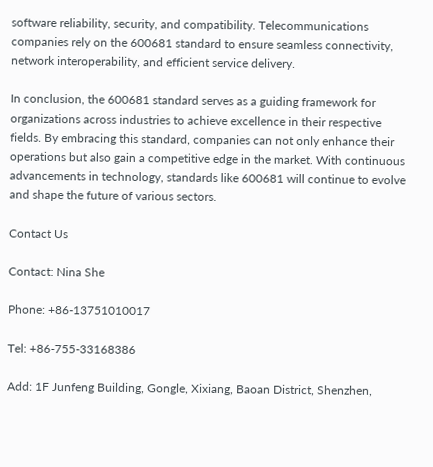software reliability, security, and compatibility. Telecommunications companies rely on the 600681 standard to ensure seamless connectivity, network interoperability, and efficient service delivery.

In conclusion, the 600681 standard serves as a guiding framework for organizations across industries to achieve excellence in their respective fields. By embracing this standard, companies can not only enhance their operations but also gain a competitive edge in the market. With continuous advancements in technology, standards like 600681 will continue to evolve and shape the future of various sectors.

Contact Us

Contact: Nina She

Phone: +86-13751010017

Tel: +86-755-33168386

Add: 1F Junfeng Building, Gongle, Xixiang, Baoan District, Shenzhen,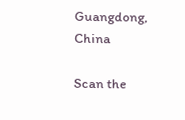Guangdong, China

Scan the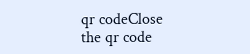qr codeClose
the qr code